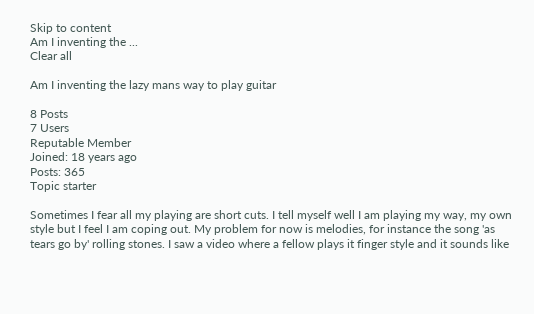Skip to content
Am I inventing the ...
Clear all

Am I inventing the lazy mans way to play guitar

8 Posts
7 Users
Reputable Member
Joined: 18 years ago
Posts: 365
Topic starter

Sometimes I fear all my playing are short cuts. I tell myself well I am playing my way, my own style but I feel I am coping out. My problem for now is melodies, for instance the song 'as tears go by' rolling stones. I saw a video where a fellow plays it finger style and it sounds like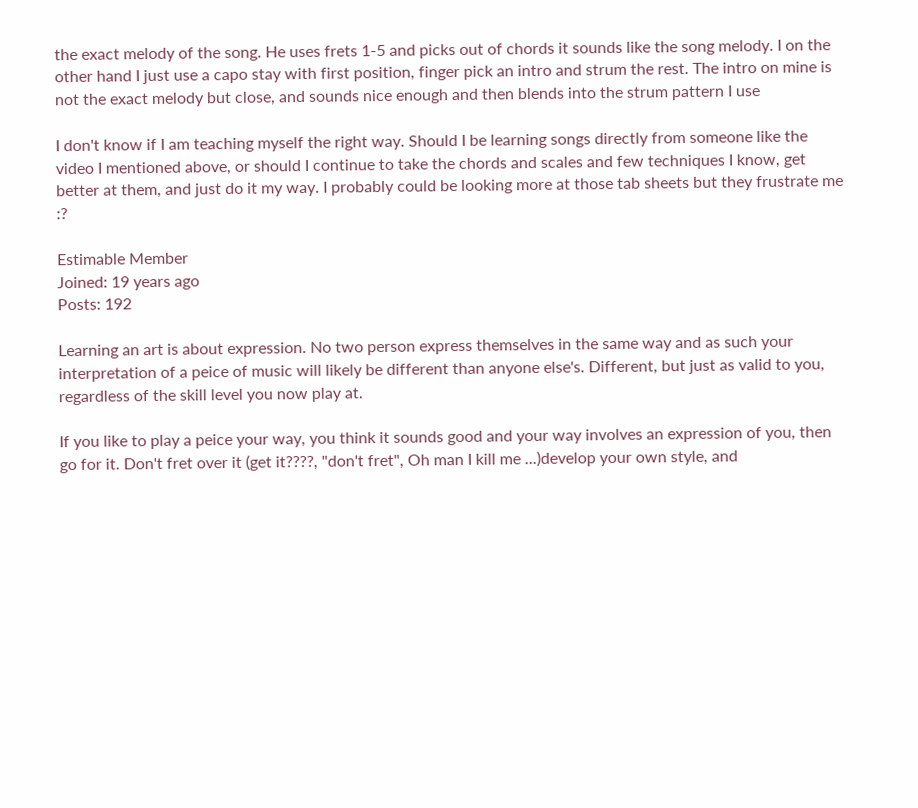the exact melody of the song. He uses frets 1-5 and picks out of chords it sounds like the song melody. I on the other hand I just use a capo stay with first position, finger pick an intro and strum the rest. The intro on mine is not the exact melody but close, and sounds nice enough and then blends into the strum pattern I use

I don't know if I am teaching myself the right way. Should I be learning songs directly from someone like the video I mentioned above, or should I continue to take the chords and scales and few techniques I know, get better at them, and just do it my way. I probably could be looking more at those tab sheets but they frustrate me :?

Estimable Member
Joined: 19 years ago
Posts: 192

Learning an art is about expression. No two person express themselves in the same way and as such your interpretation of a peice of music will likely be different than anyone else's. Different, but just as valid to you, regardless of the skill level you now play at.

If you like to play a peice your way, you think it sounds good and your way involves an expression of you, then go for it. Don't fret over it (get it????, "don't fret", Oh man I kill me ...)develop your own style, and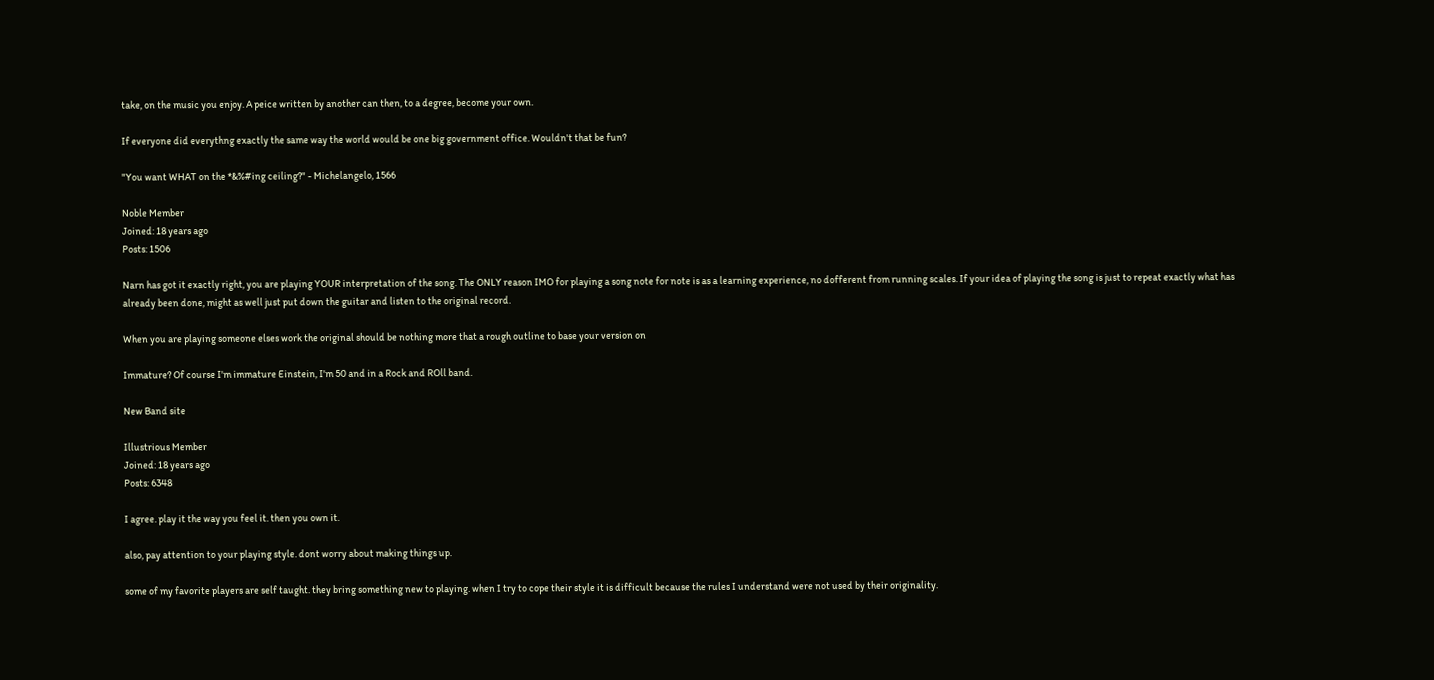take, on the music you enjoy. A peice written by another can then, to a degree, become your own.

If everyone did everythng exactly the same way the world would be one big government office. Wouldn't that be fun?

"You want WHAT on the *&%#ing ceiling?" - Michelangelo, 1566

Noble Member
Joined: 18 years ago
Posts: 1506

Narn has got it exactly right, you are playing YOUR interpretation of the song. The ONLY reason IMO for playing a song note for note is as a learning experience, no dofferent from running scales. If your idea of playing the song is just to repeat exactly what has already been done, might as well just put down the guitar and listen to the original record.

When you are playing someone elses work the original should be nothing more that a rough outline to base your version on

Immature? Of course I'm immature Einstein, I'm 50 and in a Rock and ROll band.

New Band site

Illustrious Member
Joined: 18 years ago
Posts: 6348

I agree. play it the way you feel it. then you own it.

also, pay attention to your playing style. dont worry about making things up.

some of my favorite players are self taught. they bring something new to playing. when I try to cope their style it is difficult because the rules I understand were not used by their originality.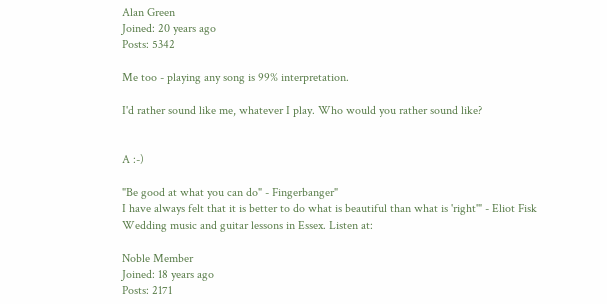Alan Green
Joined: 20 years ago
Posts: 5342

Me too - playing any song is 99% interpretation.

I'd rather sound like me, whatever I play. Who would you rather sound like?


A :-)

"Be good at what you can do" - Fingerbanger"
I have always felt that it is better to do what is beautiful than what is 'right'" - Eliot Fisk
Wedding music and guitar lessons in Essex. Listen at:

Noble Member
Joined: 18 years ago
Posts: 2171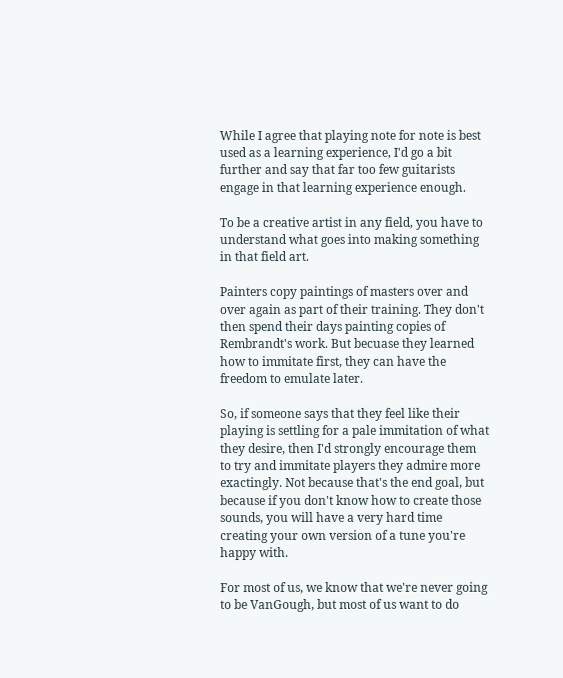While I agree that playing note for note is best used as a learning experience, I'd go a bit further and say that far too few guitarists engage in that learning experience enough.

To be a creative artist in any field, you have to understand what goes into making something in that field art.

Painters copy paintings of masters over and over again as part of their training. They don't then spend their days painting copies of Rembrandt's work. But becuase they learned how to immitate first, they can have the freedom to emulate later.

So, if someone says that they feel like their playing is settling for a pale immitation of what they desire, then I'd strongly encourage them to try and immitate players they admire more exactingly. Not because that's the end goal, but because if you don't know how to create those sounds, you will have a very hard time creating your own version of a tune you're happy with.

For most of us, we know that we're never going to be VanGough, but most of us want to do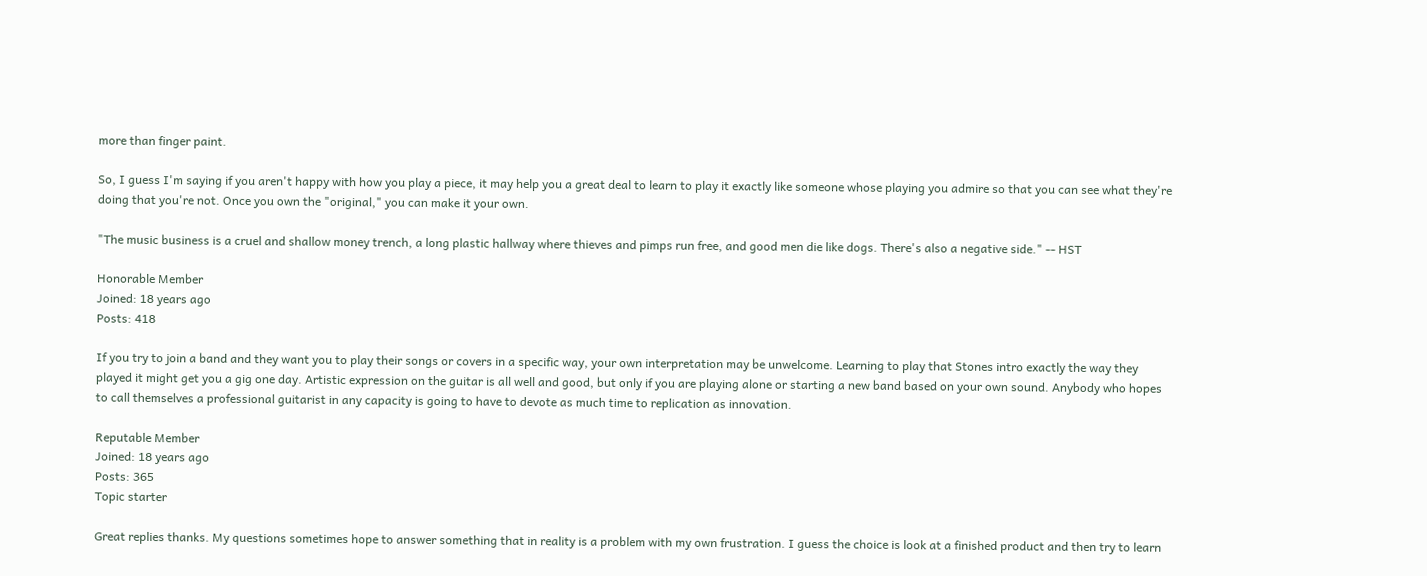more than finger paint.

So, I guess I'm saying if you aren't happy with how you play a piece, it may help you a great deal to learn to play it exactly like someone whose playing you admire so that you can see what they're doing that you're not. Once you own the "original," you can make it your own.

"The music business is a cruel and shallow money trench, a long plastic hallway where thieves and pimps run free, and good men die like dogs. There's also a negative side." -- HST

Honorable Member
Joined: 18 years ago
Posts: 418

If you try to join a band and they want you to play their songs or covers in a specific way, your own interpretation may be unwelcome. Learning to play that Stones intro exactly the way they played it might get you a gig one day. Artistic expression on the guitar is all well and good, but only if you are playing alone or starting a new band based on your own sound. Anybody who hopes to call themselves a professional guitarist in any capacity is going to have to devote as much time to replication as innovation.

Reputable Member
Joined: 18 years ago
Posts: 365
Topic starter

Great replies thanks. My questions sometimes hope to answer something that in reality is a problem with my own frustration. I guess the choice is look at a finished product and then try to learn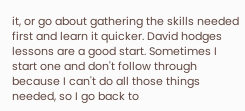it, or go about gathering the skills needed first and learn it quicker. David hodges lessons are a good start. Sometimes I start one and don't follow through because I can't do all those things needed, so I go back to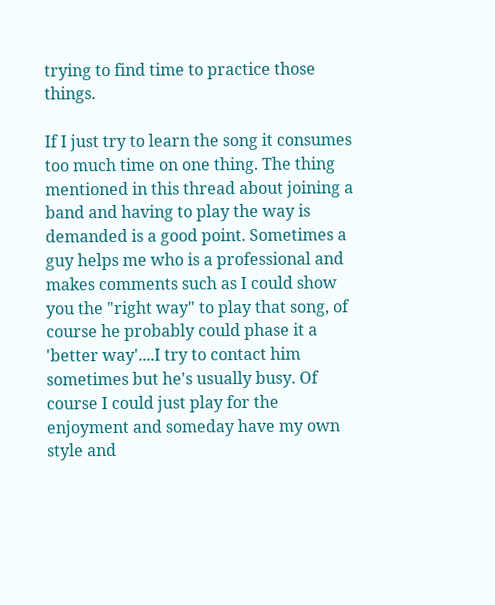trying to find time to practice those things.

If I just try to learn the song it consumes too much time on one thing. The thing mentioned in this thread about joining a band and having to play the way is demanded is a good point. Sometimes a guy helps me who is a professional and makes comments such as I could show you the "right way" to play that song, of course he probably could phase it a 'better way'....I try to contact him sometimes but he's usually busy. Of course I could just play for the enjoyment and someday have my own style and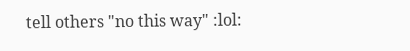tell others "no this way" :lol: